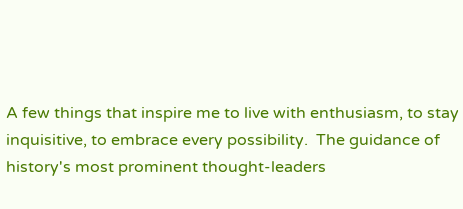A few things that inspire me to live with enthusiasm, to stay inquisitive, to embrace every possibility.  The guidance of history's most prominent thought-leaders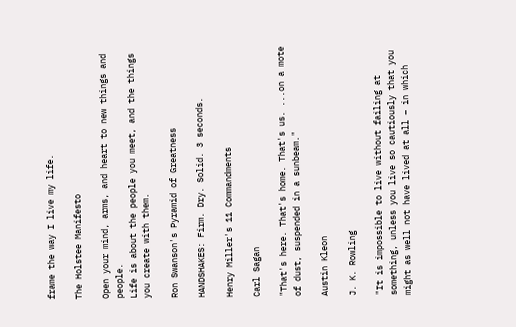frame the way I live my life.

The Holstee Manifesto

Open your mind, arms, and heart to new things and people.
Life is about the people you meet, and the things you create with them.

Ron Swanson's Pyramid of Greatness

HANDSHAKES: Firm. Dry. Solid. 3 seconds.

Henry Miller's 11 Commandments

Carl Sagan

"That's here. That's home. That's us. ...on a mote of dust, suspended in a sunbeam."

Austin Kleon

J. K. Rowling

"It is impossible to live without failing at something, unless you live so cautiously that you might as well not have lived at all – in which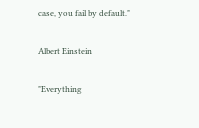case, you fail by default."

Albert Einstein

"Everything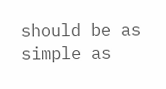should be as simple as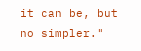it can be, but no simpler."